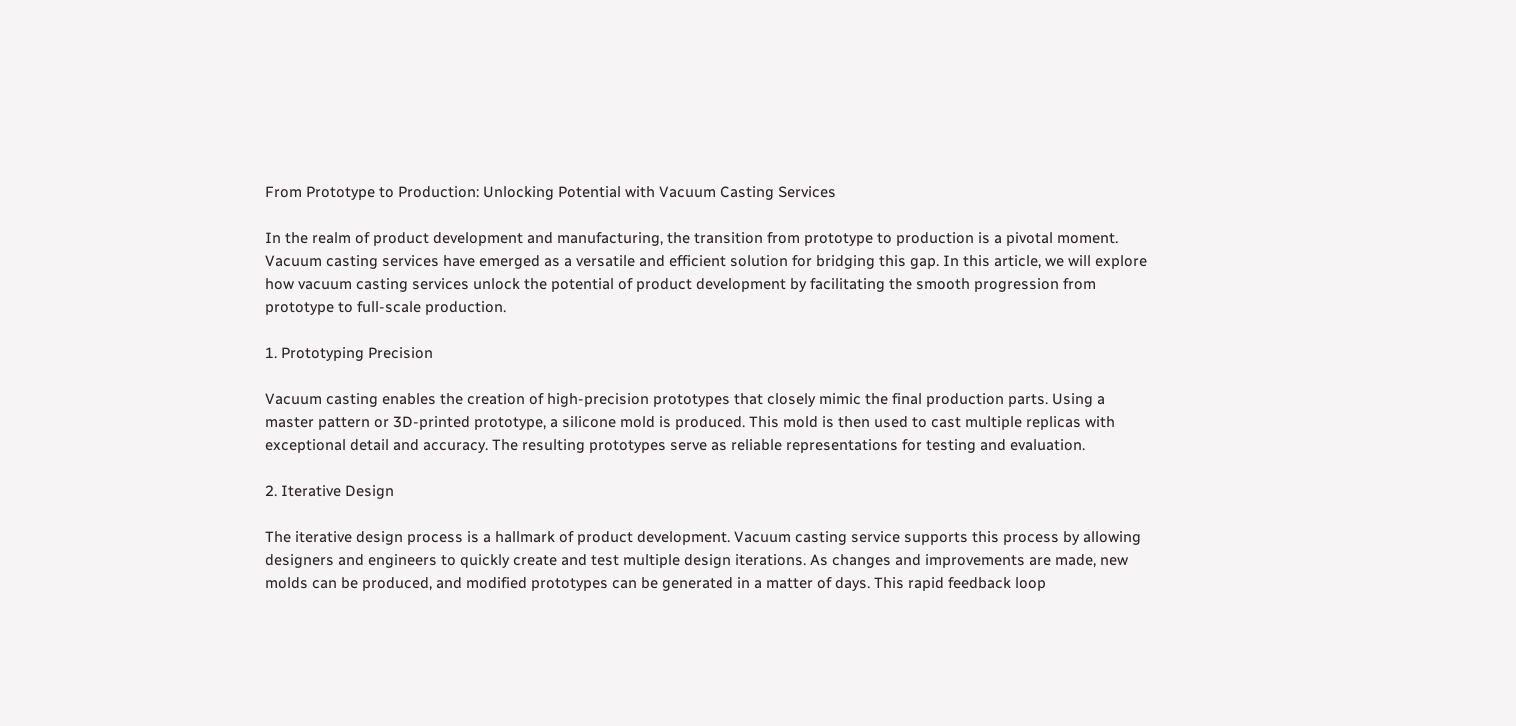From Prototype to Production: Unlocking Potential with Vacuum Casting Services

In the realm of product development and manufacturing, the transition from prototype to production is a pivotal moment. Vacuum casting services have emerged as a versatile and efficient solution for bridging this gap. In this article, we will explore how vacuum casting services unlock the potential of product development by facilitating the smooth progression from prototype to full-scale production.

1. Prototyping Precision

Vacuum casting enables the creation of high-precision prototypes that closely mimic the final production parts. Using a master pattern or 3D-printed prototype, a silicone mold is produced. This mold is then used to cast multiple replicas with exceptional detail and accuracy. The resulting prototypes serve as reliable representations for testing and evaluation.

2. Iterative Design

The iterative design process is a hallmark of product development. Vacuum casting service supports this process by allowing designers and engineers to quickly create and test multiple design iterations. As changes and improvements are made, new molds can be produced, and modified prototypes can be generated in a matter of days. This rapid feedback loop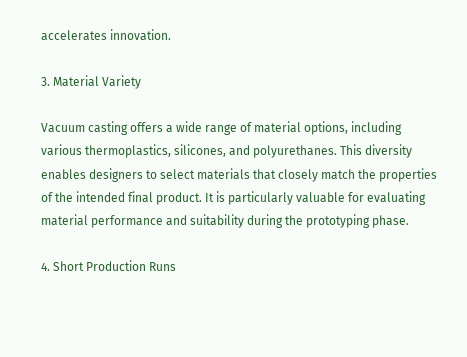accelerates innovation.

3. Material Variety

Vacuum casting offers a wide range of material options, including various thermoplastics, silicones, and polyurethanes. This diversity enables designers to select materials that closely match the properties of the intended final product. It is particularly valuable for evaluating material performance and suitability during the prototyping phase.

4. Short Production Runs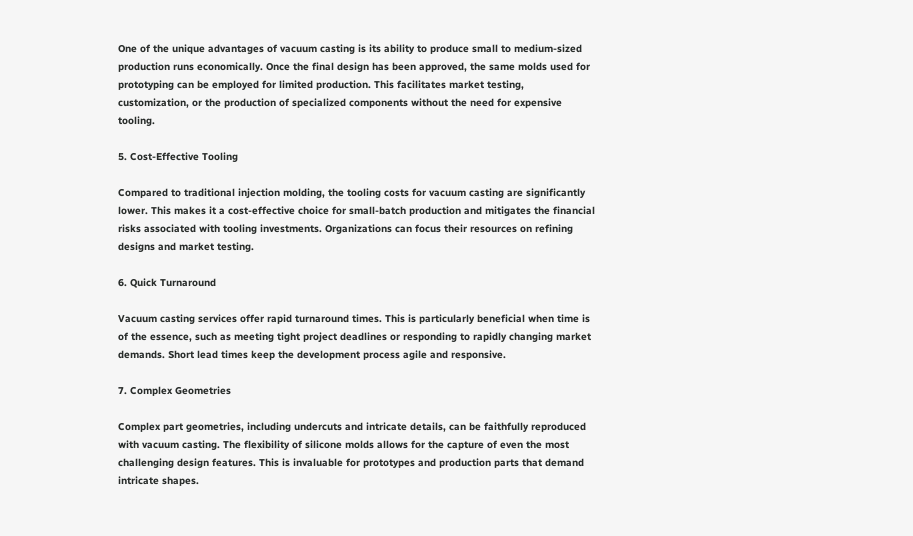One of the unique advantages of vacuum casting is its ability to produce small to medium-sized production runs economically. Once the final design has been approved, the same molds used for prototyping can be employed for limited production. This facilitates market testing, customization, or the production of specialized components without the need for expensive tooling.

5. Cost-Effective Tooling

Compared to traditional injection molding, the tooling costs for vacuum casting are significantly lower. This makes it a cost-effective choice for small-batch production and mitigates the financial risks associated with tooling investments. Organizations can focus their resources on refining designs and market testing.

6. Quick Turnaround

Vacuum casting services offer rapid turnaround times. This is particularly beneficial when time is of the essence, such as meeting tight project deadlines or responding to rapidly changing market demands. Short lead times keep the development process agile and responsive.

7. Complex Geometries

Complex part geometries, including undercuts and intricate details, can be faithfully reproduced with vacuum casting. The flexibility of silicone molds allows for the capture of even the most challenging design features. This is invaluable for prototypes and production parts that demand intricate shapes.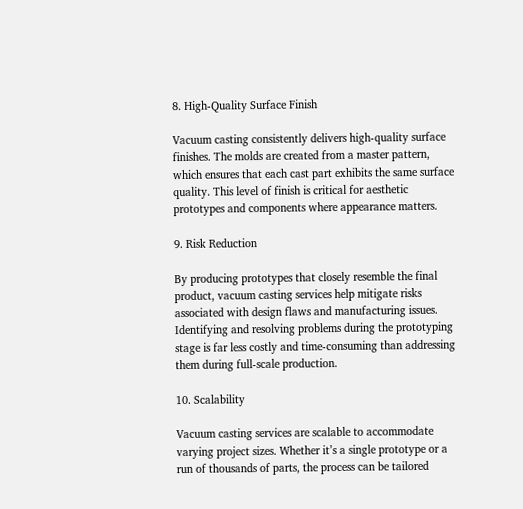8. High-Quality Surface Finish

Vacuum casting consistently delivers high-quality surface finishes. The molds are created from a master pattern, which ensures that each cast part exhibits the same surface quality. This level of finish is critical for aesthetic prototypes and components where appearance matters.

9. Risk Reduction

By producing prototypes that closely resemble the final product, vacuum casting services help mitigate risks associated with design flaws and manufacturing issues. Identifying and resolving problems during the prototyping stage is far less costly and time-consuming than addressing them during full-scale production.

10. Scalability

Vacuum casting services are scalable to accommodate varying project sizes. Whether it’s a single prototype or a run of thousands of parts, the process can be tailored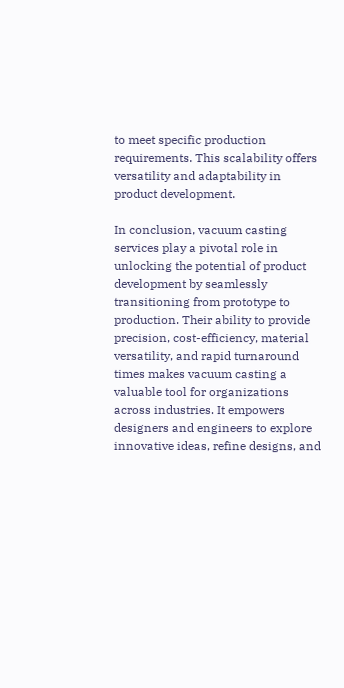to meet specific production requirements. This scalability offers versatility and adaptability in product development.

In conclusion, vacuum casting services play a pivotal role in unlocking the potential of product development by seamlessly transitioning from prototype to production. Their ability to provide precision, cost-efficiency, material versatility, and rapid turnaround times makes vacuum casting a valuable tool for organizations across industries. It empowers designers and engineers to explore innovative ideas, refine designs, and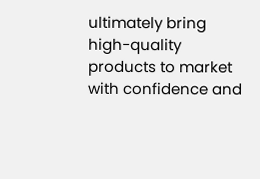ultimately bring high-quality products to market with confidence and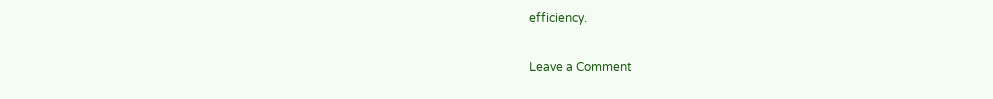efficiency.

Leave a Comment